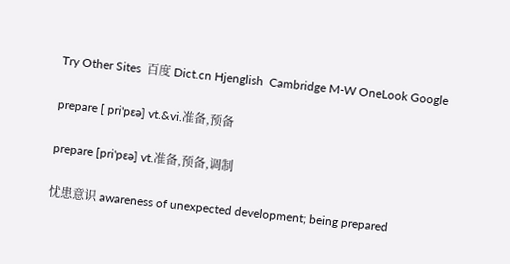Try Other Sites  百度 Dict.cn Hjenglish  Cambridge M-W OneLook Google

prepare [ pri'pɛə] vt.&vi.准备,预备

prepare [pri'pɛə] vt.准备,预备,调制

忧患意识 awareness of unexpected development; being prepared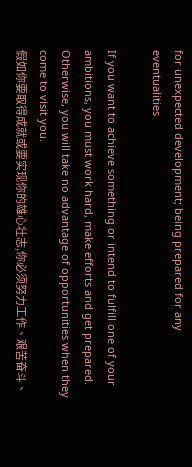for unexpected development; being prepared for any eventualities

If you want to achieve something or intend to fulfill one of your ambitions, you must work hard, make efforts and get prepared. Otherwise, you will take no advantage of opportunities when they come to visit you.
假如你要取得成就或要实现你的雄心壮志,你必须努力工作、艰苦奋斗、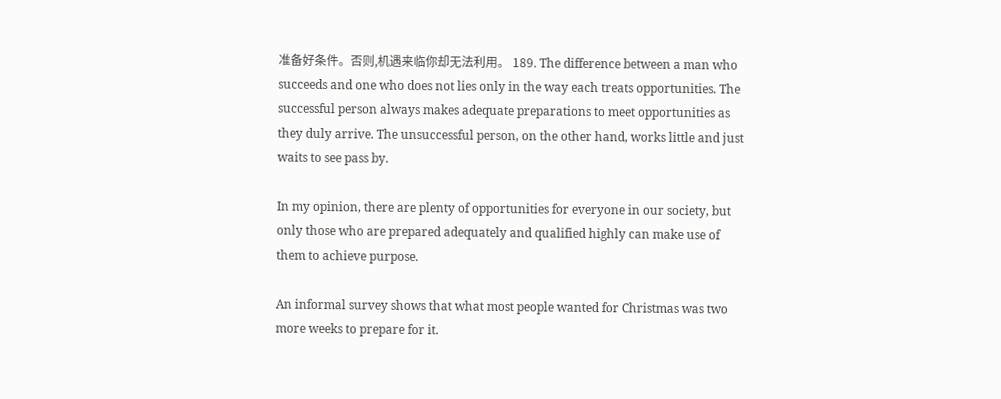准备好条件。否则,机遇来临你却无法利用。 189. The difference between a man who succeeds and one who does not lies only in the way each treats opportunities. The successful person always makes adequate preparations to meet opportunities as they duly arrive. The unsuccessful person, on the other hand, works little and just waits to see pass by.

In my opinion, there are plenty of opportunities for everyone in our society, but only those who are prepared adequately and qualified highly can make use of them to achieve purpose.

An informal survey shows that what most people wanted for Christmas was two more weeks to prepare for it.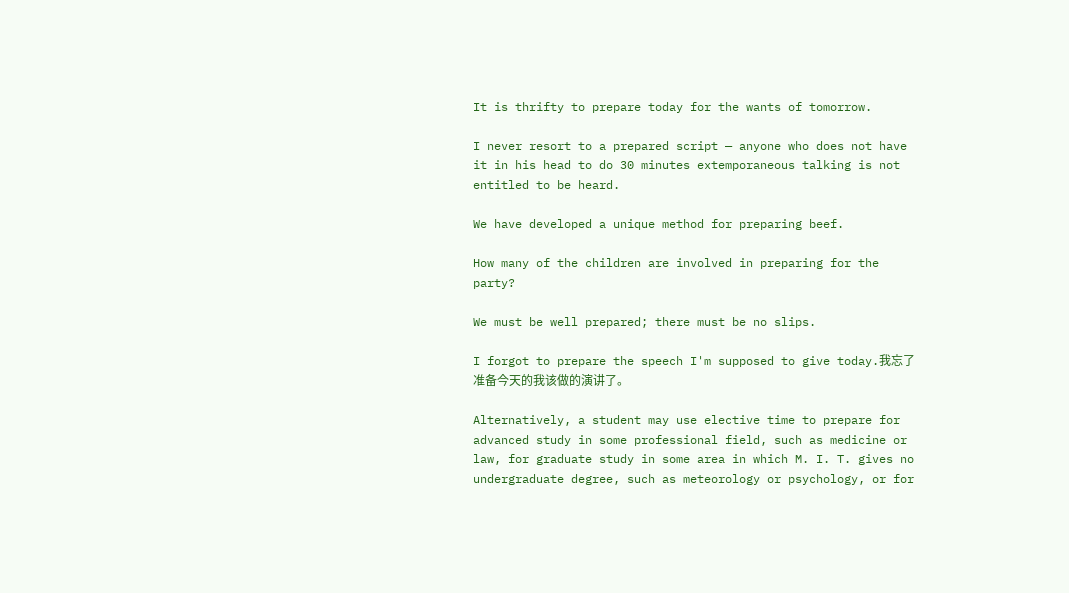It is thrifty to prepare today for the wants of tomorrow.

I never resort to a prepared script — anyone who does not have it in his head to do 30 minutes extemporaneous talking is not entitled to be heard.

We have developed a unique method for preparing beef.

How many of the children are involved in preparing for the party?

We must be well prepared; there must be no slips.

I forgot to prepare the speech I'm supposed to give today.我忘了准备今天的我该做的演讲了。

Alternatively, a student may use elective time to prepare for advanced study in some professional field, such as medicine or law, for graduate study in some area in which M. I. T. gives no undergraduate degree, such as meteorology or psychology, or for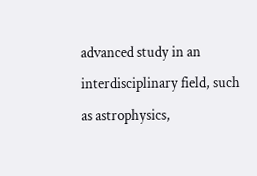advanced study in an interdisciplinary field, such as astrophysics,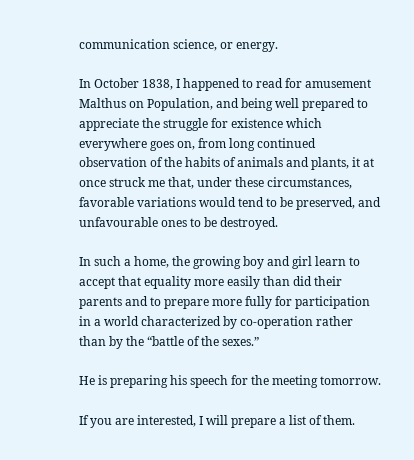communication science, or energy.

In October 1838, I happened to read for amusement Malthus on Population, and being well prepared to appreciate the struggle for existence which everywhere goes on, from long continued observation of the habits of animals and plants, it at once struck me that, under these circumstances, favorable variations would tend to be preserved, and unfavourable ones to be destroyed.

In such a home, the growing boy and girl learn to accept that equality more easily than did their parents and to prepare more fully for participation in a world characterized by co-operation rather than by the “battle of the sexes.”

He is preparing his speech for the meeting tomorrow.

If you are interested, I will prepare a list of them.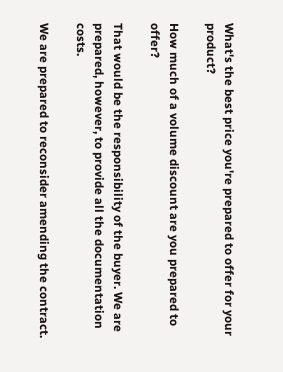What's the best price you're prepared to offer for your product?

How much of a volume discount are you prepared to offer?

That would be the responsibility of the buyer. We are prepared, however, to provide all the documentation costs.

We are prepared to reconsider amending the contract.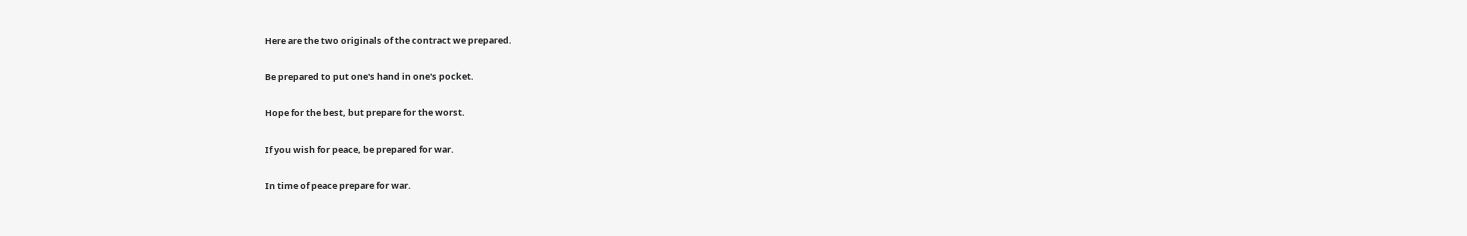Here are the two originals of the contract we prepared.

Be prepared to put one's hand in one's pocket.

Hope for the best, but prepare for the worst.

If you wish for peace, be prepared for war.

In time of peace prepare for war.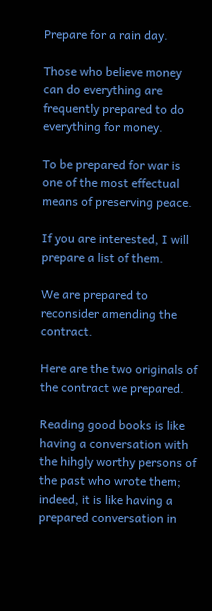Prepare for a rain day.

Those who believe money can do everything are frequently prepared to do everything for money.

To be prepared for war is one of the most effectual means of preserving peace.

If you are interested, I will prepare a list of them.

We are prepared to reconsider amending the contract.

Here are the two originals of the contract we prepared.

Reading good books is like having a conversation with the hihgly worthy persons of the past who wrote them; indeed, it is like having a prepared conversation in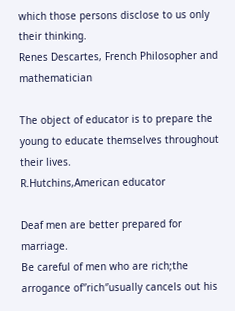which those persons disclose to us only their thinking.
Renes Descartes, French Philosopher and mathematician

The object of educator is to prepare the young to educate themselves throughout their lives.
R.Hutchins,American educator

Deaf men are better prepared for marriage.
Be careful of men who are rich;the arrogance of″rich″usually cancels out his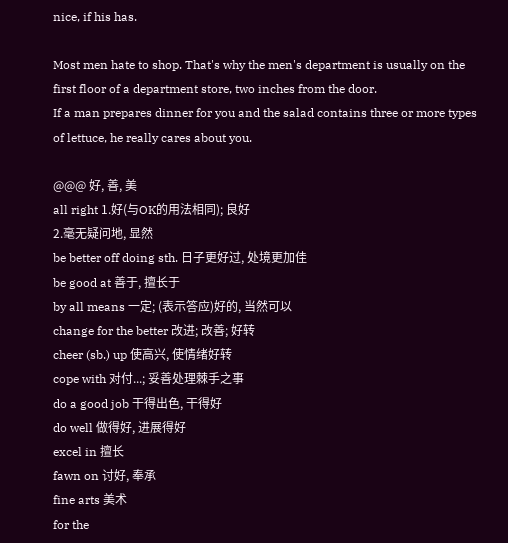nice, if his has.

Most men hate to shop. That's why the men's department is usually on the first floor of a department store, two inches from the door.
If a man prepares dinner for you and the salad contains three or more types of lettuce, he really cares about you.

@@@ 好, 善, 美
all right 1.好(与OK的用法相同); 良好
2.毫无疑问地, 显然
be better off doing sth. 日子更好过, 处境更加佳
be good at 善于, 擅长于
by all means 一定; (表示答应)好的, 当然可以
change for the better 改进; 改善; 好转
cheer (sb.) up 使高兴, 使情绪好转
cope with 对付...; 妥善处理棘手之事
do a good job 干得出色, 干得好
do well 做得好, 进展得好
excel in 擅长
fawn on 讨好, 奉承
fine arts 美术
for the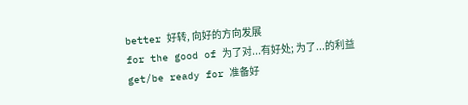better 好转, 向好的方向发展
for the good of 为了对...有好处; 为了...的利益
get/be ready for 准备好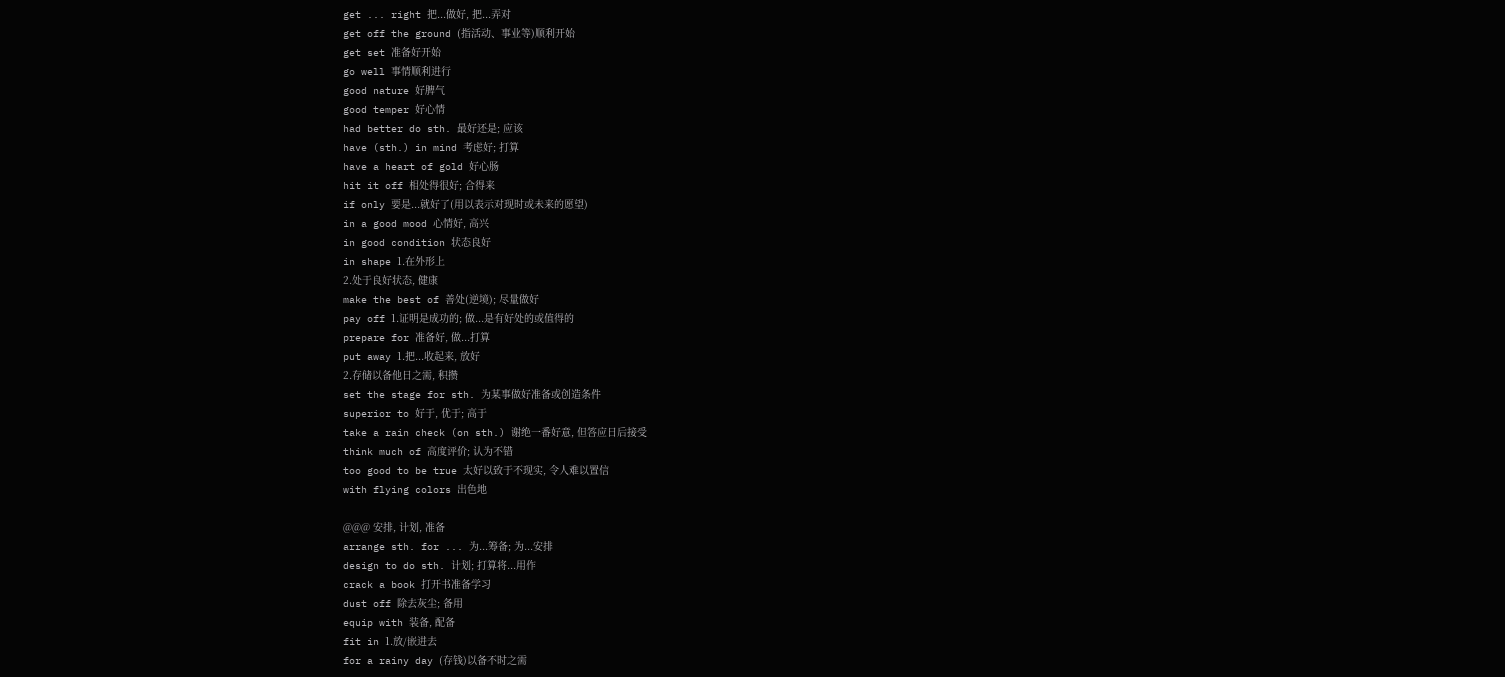get ... right 把...做好, 把...弄对
get off the ground (指活动、事业等)顺利开始
get set 准备好开始
go well 事情顺利进行
good nature 好脾气
good temper 好心情
had better do sth. 最好还是; 应该
have (sth.) in mind 考虑好; 打算
have a heart of gold 好心肠
hit it off 相处得很好; 合得来
if only 要是...就好了(用以表示对现时或未来的愿望)
in a good mood 心情好, 高兴
in good condition 状态良好
in shape 1.在外形上
2.处于良好状态, 健康
make the best of 善处(逆境); 尽量做好
pay off 1.证明是成功的; 做...是有好处的或值得的
prepare for 准备好, 做...打算
put away 1.把...收起来, 放好
2.存储以备他日之需, 积攒
set the stage for sth. 为某事做好准备或创造条件
superior to 好于, 优于; 高于
take a rain check (on sth.) 谢绝一番好意, 但答应日后接受
think much of 高度评价; 认为不错
too good to be true 太好以致于不现实, 令人难以置信
with flying colors 出色地

@@@ 安排, 计划, 准备
arrange sth. for ... 为...筹备; 为...安排
design to do sth. 计划; 打算将...用作
crack a book 打开书准备学习
dust off 除去灰尘; 备用
equip with 装备, 配备
fit in 1.放/嵌进去
for a rainy day (存钱)以备不时之需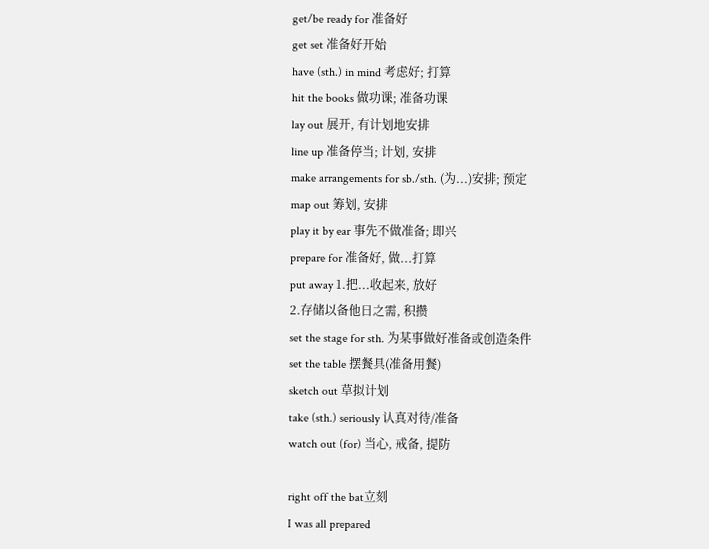get/be ready for 准备好
get set 准备好开始
have (sth.) in mind 考虑好; 打算
hit the books 做功课; 准备功课
lay out 展开, 有计划地安排
line up 准备停当; 计划, 安排
make arrangements for sb./sth. (为...)安排; 预定
map out 筹划, 安排
play it by ear 事先不做准备; 即兴
prepare for 准备好, 做...打算
put away 1.把...收起来, 放好
2.存储以备他日之需, 积攒
set the stage for sth. 为某事做好准备或创造条件
set the table 摆餐具(准备用餐)
sketch out 草拟计划
take (sth.) seriously 认真对待/准备
watch out (for) 当心, 戒备, 提防

right off the bat立刻
I was all prepared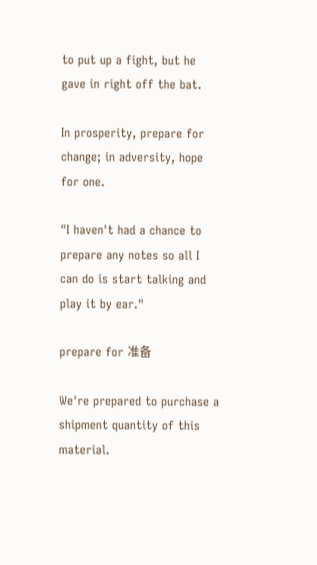to put up a fight, but he gave in right off the bat.

In prosperity, prepare for change; in adversity, hope for one.

"I haven't had a chance to prepare any notes so all I can do is start talking and play it by ear."

prepare for 准备

We're prepared to purchase a shipment quantity of this material.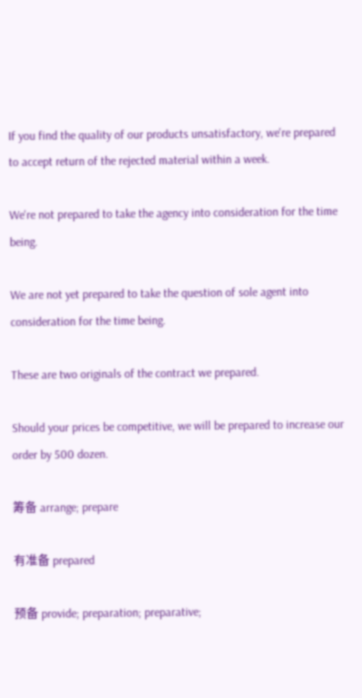If you find the quality of our products unsatisfactory, we're prepared to accept return of the rejected material within a week.

We're not prepared to take the agency into consideration for the time being.

We are not yet prepared to take the question of sole agent into consideration for the time being.

These are two originals of the contract we prepared.

Should your prices be competitive, we will be prepared to increase our order by 500 dozen.

筹备 arrange; prepare

有准备 prepared

预备 provide; preparation; preparative;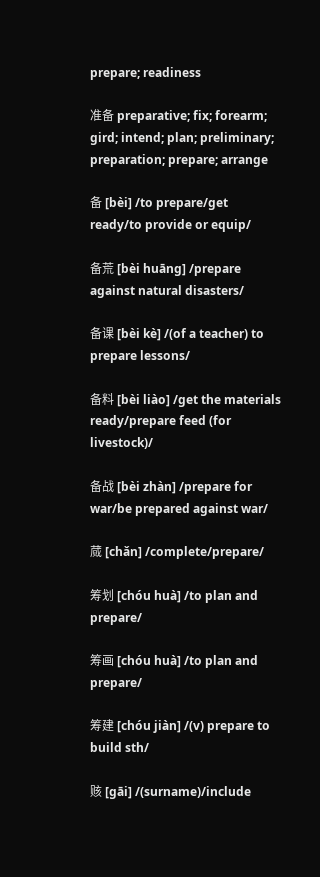prepare; readiness

准备 preparative; fix; forearm; gird; intend; plan; preliminary; preparation; prepare; arrange

备 [bèi] /to prepare/get ready/to provide or equip/

备荒 [bèi huāng] /prepare against natural disasters/

备课 [bèi kè] /(of a teacher) to prepare lessons/

备料 [bèi liào] /get the materials ready/prepare feed (for livestock)/

备战 [bèi zhàn] /prepare for war/be prepared against war/

蒇 [chǎn] /complete/prepare/

筹划 [chóu huà] /to plan and prepare/

筹画 [chóu huà] /to plan and prepare/

筹建 [chóu jiàn] /(v) prepare to build sth/

赅 [gāi] /(surname)/include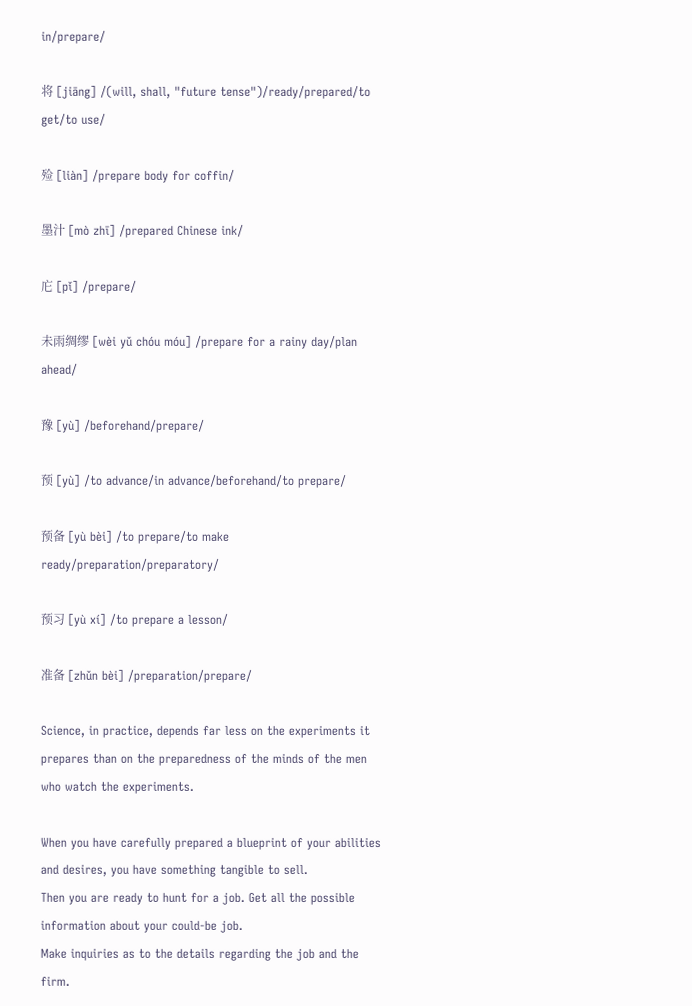in/prepare/

将 [jiāng] /(will, shall, "future tense")/ready/prepared/to get/to use/

殓 [liàn] /prepare body for coffin/

墨汁 [mò zhī] /prepared Chinese ink/

庀 [pǐ] /prepare/

未雨绸缪 [wèi yǔ chóu móu] /prepare for a rainy day/plan ahead/

豫 [yù] /beforehand/prepare/

预 [yù] /to advance/in advance/beforehand/to prepare/

预备 [yù bèi] /to prepare/to make ready/preparation/preparatory/

预习 [yù xí] /to prepare a lesson/

准备 [zhǔn bèi] /preparation/prepare/

Science, in practice, depends far less on the experiments it prepares than on the preparedness of the minds of the men who watch the experiments.

When you have carefully prepared a blueprint of your abilities and desires, you have something tangible to sell.
Then you are ready to hunt for a job. Get all the possible information about your could-be job.
Make inquiries as to the details regarding the job and the firm.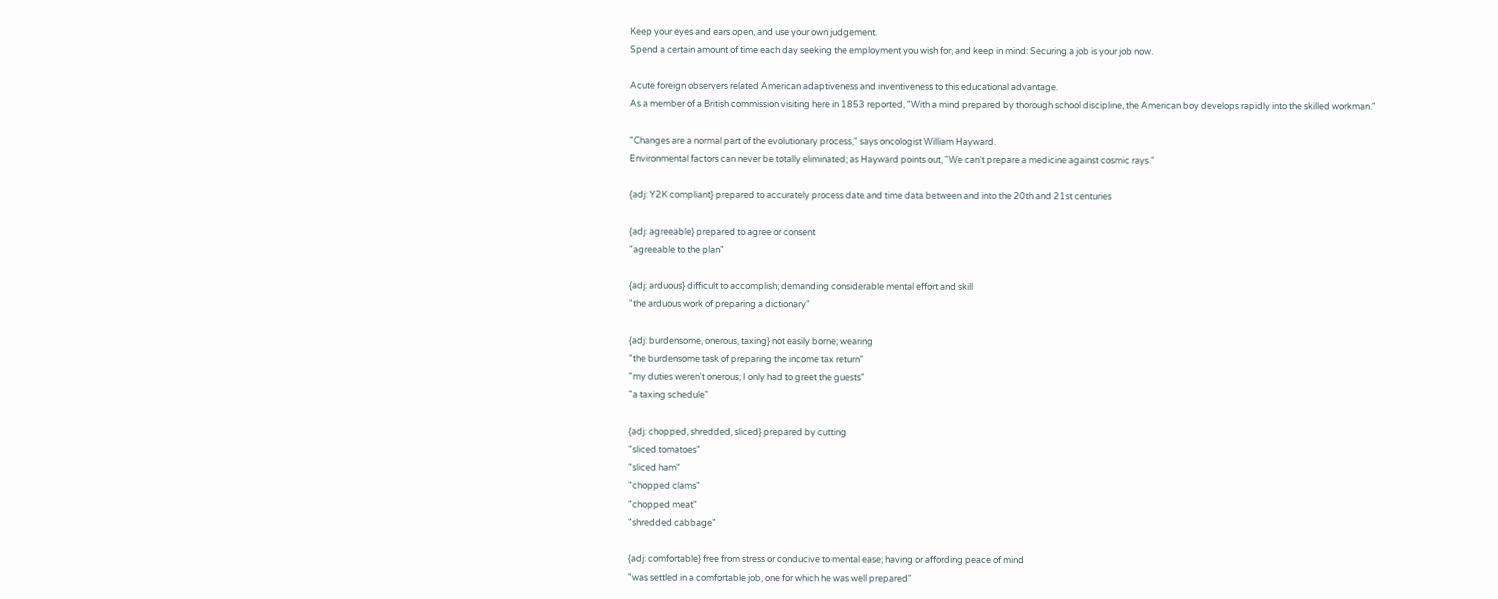Keep your eyes and ears open, and use your own judgement.
Spend a certain amount of time each day seeking the employment you wish for, and keep in mind: Securing a job is your job now.

Acute foreign observers related American adaptiveness and inventiveness to this educational advantage.
As a member of a British commission visiting here in 1853 reported, "With a mind prepared by thorough school discipline, the American boy develops rapidly into the skilled workman."

"Changes are a normal part of the evolutionary process," says oncologist William Hayward.
Environmental factors can never be totally eliminated; as Hayward points out, "We can't prepare a medicine against cosmic rays."

{adj: Y2K compliant} prepared to accurately process date and time data between and into the 20th and 21st centuries

{adj: agreeable} prepared to agree or consent
"agreeable to the plan"

{adj: arduous} difficult to accomplish; demanding considerable mental effort and skill
"the arduous work of preparing a dictionary"

{adj: burdensome, onerous, taxing} not easily borne; wearing
"the burdensome task of preparing the income tax return"
"my duties weren't onerous; I only had to greet the guests"
"a taxing schedule"

{adj: chopped, shredded, sliced} prepared by cutting
"sliced tomatoes"
"sliced ham"
"chopped clams"
"chopped meat"
"shredded cabbage"

{adj: comfortable} free from stress or conducive to mental ease; having or affording peace of mind
"was settled in a comfortable job, one for which he was well prepared"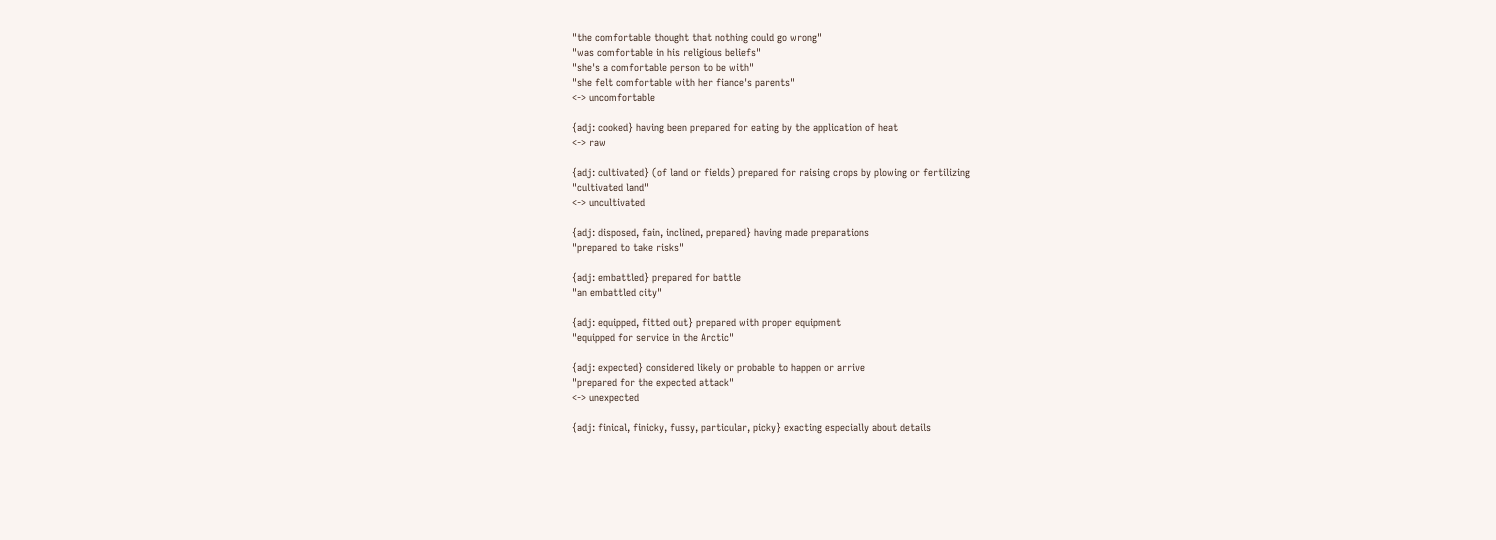"the comfortable thought that nothing could go wrong"
"was comfortable in his religious beliefs"
"she's a comfortable person to be with"
"she felt comfortable with her fiance's parents"
<-> uncomfortable

{adj: cooked} having been prepared for eating by the application of heat
<-> raw

{adj: cultivated} (of land or fields) prepared for raising crops by plowing or fertilizing
"cultivated land"
<-> uncultivated

{adj: disposed, fain, inclined, prepared} having made preparations
"prepared to take risks"

{adj: embattled} prepared for battle
"an embattled city"

{adj: equipped, fitted out} prepared with proper equipment
"equipped for service in the Arctic"

{adj: expected} considered likely or probable to happen or arrive
"prepared for the expected attack"
<-> unexpected

{adj: finical, finicky, fussy, particular, picky} exacting especially about details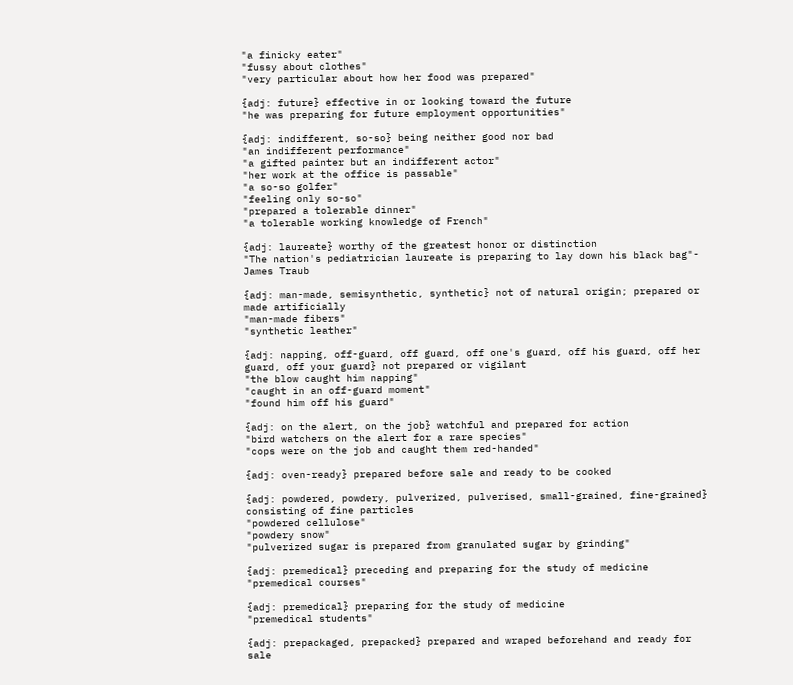"a finicky eater"
"fussy about clothes"
"very particular about how her food was prepared"

{adj: future} effective in or looking toward the future
"he was preparing for future employment opportunities"

{adj: indifferent, so-so} being neither good nor bad
"an indifferent performance"
"a gifted painter but an indifferent actor"
"her work at the office is passable"
"a so-so golfer"
"feeling only so-so"
"prepared a tolerable dinner"
"a tolerable working knowledge of French"

{adj: laureate} worthy of the greatest honor or distinction
"The nation's pediatrician laureate is preparing to lay down his black bag"- James Traub

{adj: man-made, semisynthetic, synthetic} not of natural origin; prepared or made artificially
"man-made fibers"
"synthetic leather"

{adj: napping, off-guard, off guard, off one's guard, off his guard, off her guard, off your guard} not prepared or vigilant
"the blow caught him napping"
"caught in an off-guard moment"
"found him off his guard"

{adj: on the alert, on the job} watchful and prepared for action
"bird watchers on the alert for a rare species"
"cops were on the job and caught them red-handed"

{adj: oven-ready} prepared before sale and ready to be cooked

{adj: powdered, powdery, pulverized, pulverised, small-grained, fine-grained} consisting of fine particles
"powdered cellulose"
"powdery snow"
"pulverized sugar is prepared from granulated sugar by grinding"

{adj: premedical} preceding and preparing for the study of medicine
"premedical courses"

{adj: premedical} preparing for the study of medicine
"premedical students"

{adj: prepackaged, prepacked} prepared and wraped beforehand and ready for sale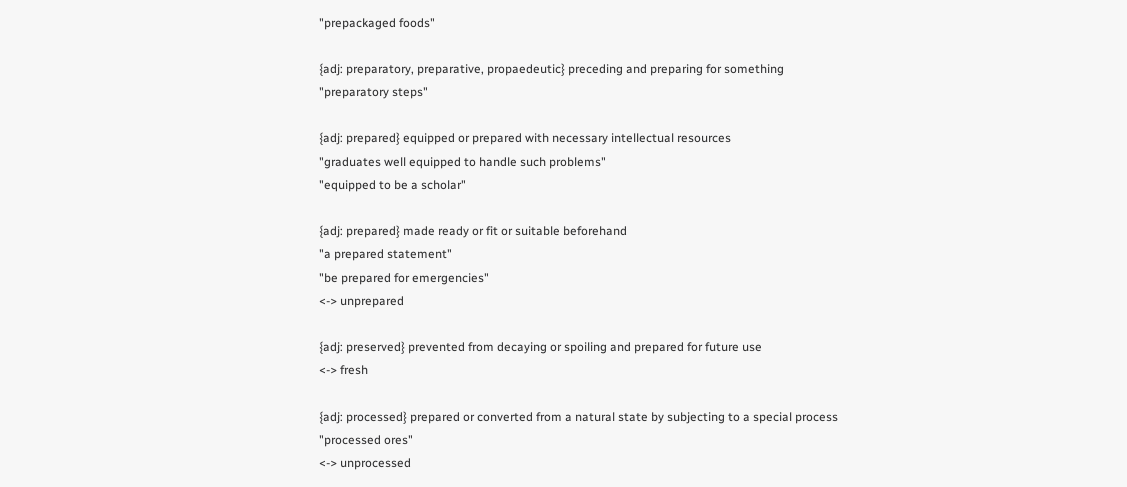"prepackaged foods"

{adj: preparatory, preparative, propaedeutic} preceding and preparing for something
"preparatory steps"

{adj: prepared} equipped or prepared with necessary intellectual resources
"graduates well equipped to handle such problems"
"equipped to be a scholar"

{adj: prepared} made ready or fit or suitable beforehand
"a prepared statement"
"be prepared for emergencies"
<-> unprepared

{adj: preserved} prevented from decaying or spoiling and prepared for future use
<-> fresh

{adj: processed} prepared or converted from a natural state by subjecting to a special process
"processed ores"
<-> unprocessed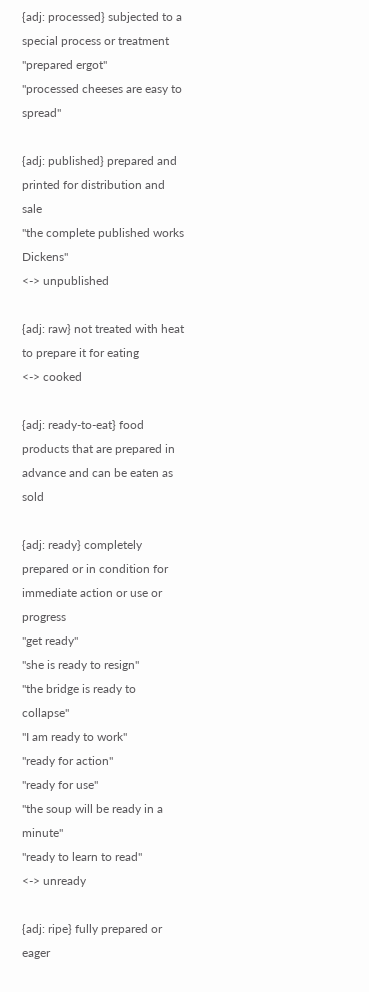{adj: processed} subjected to a special process or treatment
"prepared ergot"
"processed cheeses are easy to spread"

{adj: published} prepared and printed for distribution and sale
"the complete published works Dickens"
<-> unpublished

{adj: raw} not treated with heat to prepare it for eating
<-> cooked

{adj: ready-to-eat} food products that are prepared in advance and can be eaten as sold

{adj: ready} completely prepared or in condition for immediate action or use or progress
"get ready"
"she is ready to resign"
"the bridge is ready to collapse"
"I am ready to work"
"ready for action"
"ready for use"
"the soup will be ready in a minute"
"ready to learn to read"
<-> unready

{adj: ripe} fully prepared or eager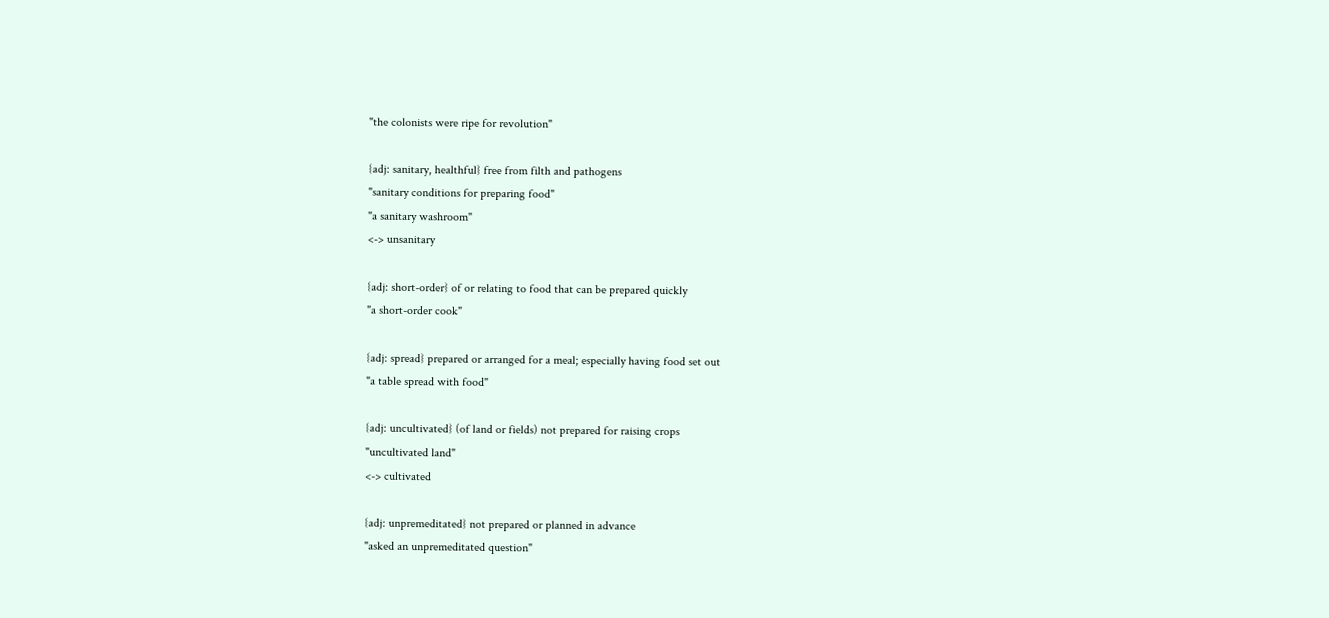"the colonists were ripe for revolution"

{adj: sanitary, healthful} free from filth and pathogens
"sanitary conditions for preparing food"
"a sanitary washroom"
<-> unsanitary

{adj: short-order} of or relating to food that can be prepared quickly
"a short-order cook"

{adj: spread} prepared or arranged for a meal; especially having food set out
"a table spread with food"

{adj: uncultivated} (of land or fields) not prepared for raising crops
"uncultivated land"
<-> cultivated

{adj: unpremeditated} not prepared or planned in advance
"asked an unpremeditated question"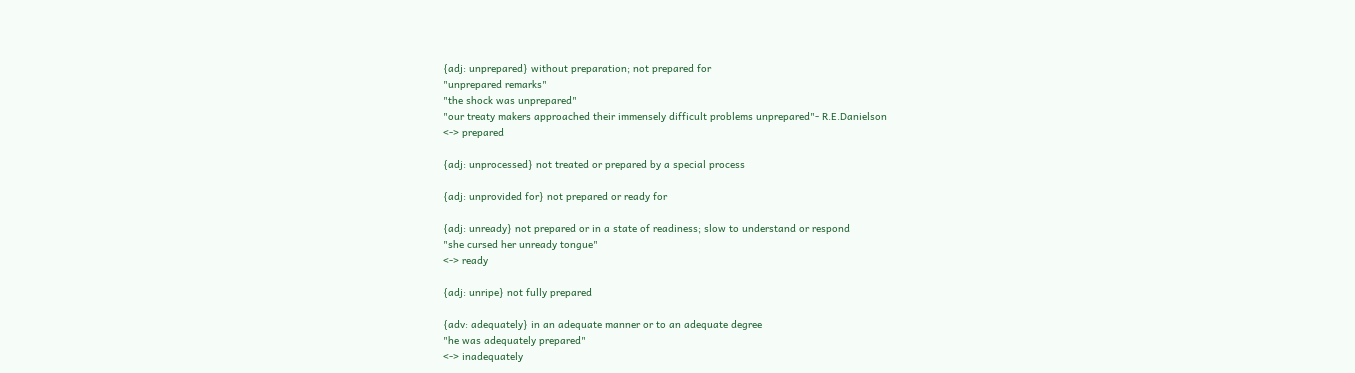{adj: unprepared} without preparation; not prepared for
"unprepared remarks"
"the shock was unprepared"
"our treaty makers approached their immensely difficult problems unprepared"- R.E.Danielson
<-> prepared

{adj: unprocessed} not treated or prepared by a special process

{adj: unprovided for} not prepared or ready for

{adj: unready} not prepared or in a state of readiness; slow to understand or respond
"she cursed her unready tongue"
<-> ready

{adj: unripe} not fully prepared

{adv: adequately} in an adequate manner or to an adequate degree
"he was adequately prepared"
<-> inadequately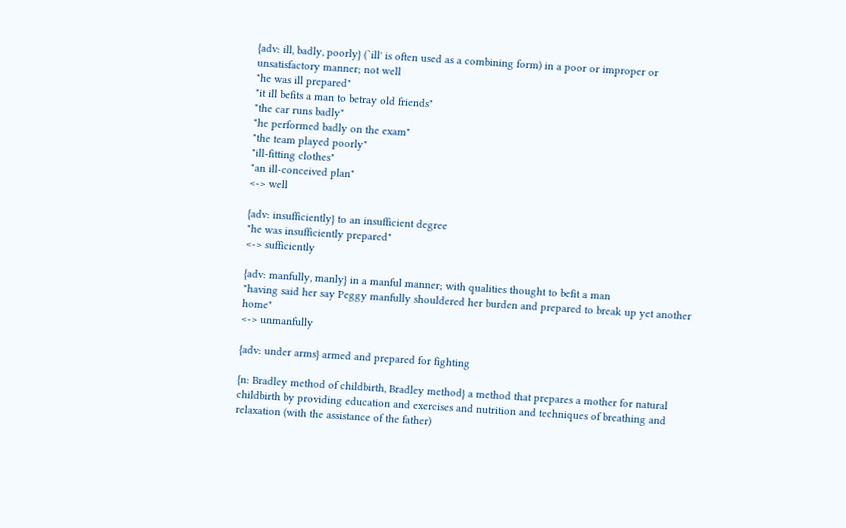{adv: ill, badly, poorly} (`ill' is often used as a combining form) in a poor or improper or unsatisfactory manner; not well
"he was ill prepared"
"it ill befits a man to betray old friends"
"the car runs badly"
"he performed badly on the exam"
"the team played poorly"
"ill-fitting clothes"
"an ill-conceived plan"
<-> well

{adv: insufficiently} to an insufficient degree
"he was insufficiently prepared"
<-> sufficiently

{adv: manfully, manly} in a manful manner; with qualities thought to befit a man
"having said her say Peggy manfully shouldered her burden and prepared to break up yet another home"
<-> unmanfully

{adv: under arms} armed and prepared for fighting

{n: Bradley method of childbirth, Bradley method} a method that prepares a mother for natural childbirth by providing education and exercises and nutrition and techniques of breathing and relaxation (with the assistance of the father)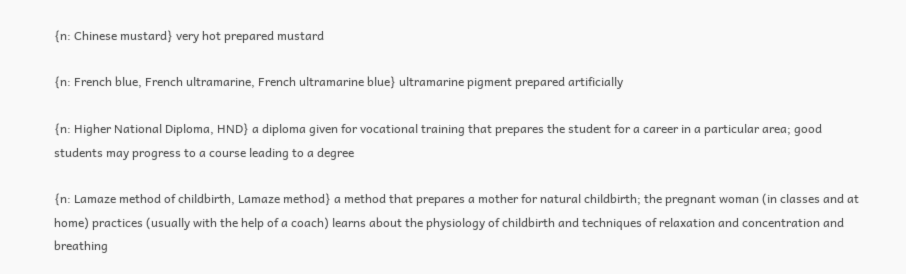{n: Chinese mustard} very hot prepared mustard

{n: French blue, French ultramarine, French ultramarine blue} ultramarine pigment prepared artificially

{n: Higher National Diploma, HND} a diploma given for vocational training that prepares the student for a career in a particular area; good students may progress to a course leading to a degree

{n: Lamaze method of childbirth, Lamaze method} a method that prepares a mother for natural childbirth; the pregnant woman (in classes and at home) practices (usually with the help of a coach) learns about the physiology of childbirth and techniques of relaxation and concentration and breathing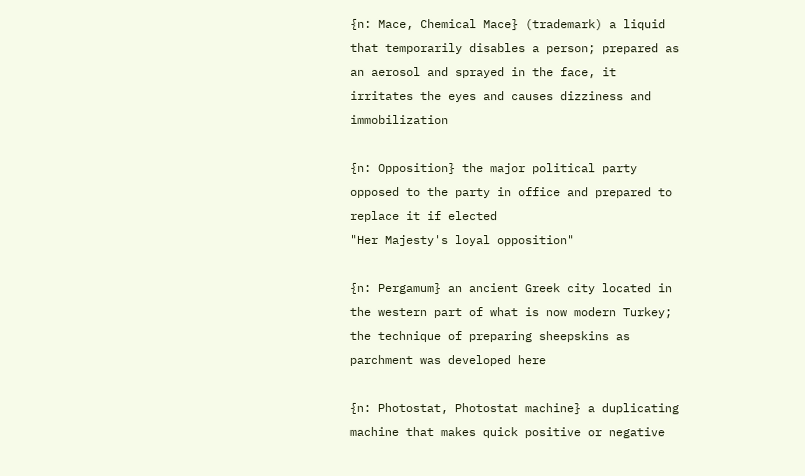{n: Mace, Chemical Mace} (trademark) a liquid that temporarily disables a person; prepared as an aerosol and sprayed in the face, it irritates the eyes and causes dizziness and immobilization

{n: Opposition} the major political party opposed to the party in office and prepared to replace it if elected
"Her Majesty's loyal opposition"

{n: Pergamum} an ancient Greek city located in the western part of what is now modern Turkey; the technique of preparing sheepskins as parchment was developed here

{n: Photostat, Photostat machine} a duplicating machine that makes quick positive or negative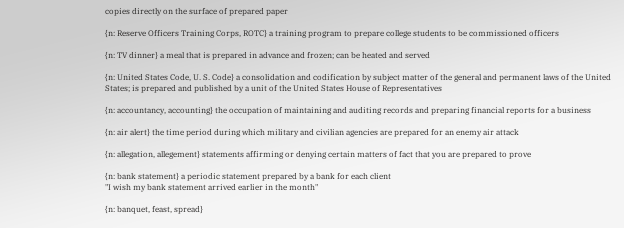copies directly on the surface of prepared paper

{n: Reserve Officers Training Corps, ROTC} a training program to prepare college students to be commissioned officers

{n: TV dinner} a meal that is prepared in advance and frozen; can be heated and served

{n: United States Code, U. S. Code} a consolidation and codification by subject matter of the general and permanent laws of the United States; is prepared and published by a unit of the United States House of Representatives

{n: accountancy, accounting} the occupation of maintaining and auditing records and preparing financial reports for a business

{n: air alert} the time period during which military and civilian agencies are prepared for an enemy air attack

{n: allegation, allegement} statements affirming or denying certain matters of fact that you are prepared to prove

{n: bank statement} a periodic statement prepared by a bank for each client
"I wish my bank statement arrived earlier in the month"

{n: banquet, feast, spread}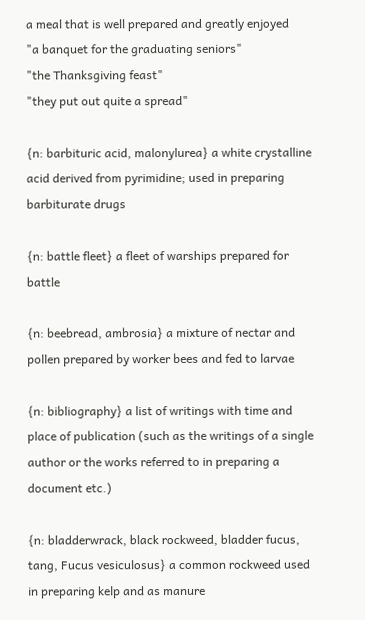a meal that is well prepared and greatly enjoyed
"a banquet for the graduating seniors"
"the Thanksgiving feast"
"they put out quite a spread"

{n: barbituric acid, malonylurea} a white crystalline acid derived from pyrimidine; used in preparing barbiturate drugs

{n: battle fleet} a fleet of warships prepared for battle

{n: beebread, ambrosia} a mixture of nectar and pollen prepared by worker bees and fed to larvae

{n: bibliography} a list of writings with time and place of publication (such as the writings of a single author or the works referred to in preparing a document etc.)

{n: bladderwrack, black rockweed, bladder fucus, tang, Fucus vesiculosus} a common rockweed used in preparing kelp and as manure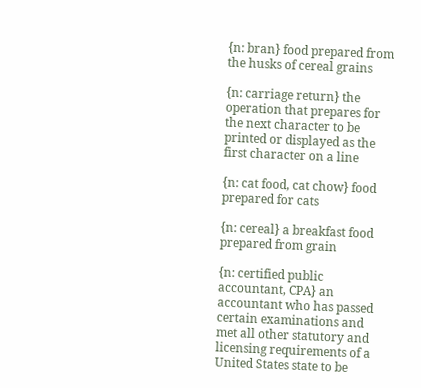{n: bran} food prepared from the husks of cereal grains

{n: carriage return} the operation that prepares for the next character to be printed or displayed as the first character on a line

{n: cat food, cat chow} food prepared for cats

{n: cereal} a breakfast food prepared from grain

{n: certified public accountant, CPA} an accountant who has passed certain examinations and met all other statutory and licensing requirements of a United States state to be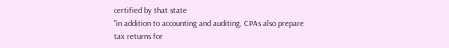certified by that state
"in addition to accounting and auditing, CPAs also prepare tax returns for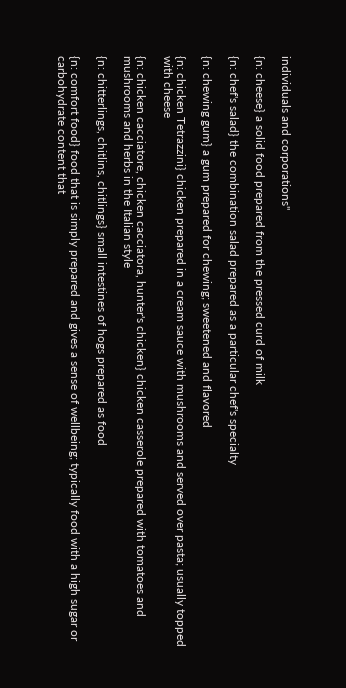individuals and corporations"

{n: cheese} a solid food prepared from the pressed curd of milk

{n: chef's salad} the combination salad prepared as a particular chef's specialty

{n: chewing gum} a gum prepared for chewing; sweetened and flavored

{n: chicken Tetrazzini} chicken prepared in a cream sauce with mushrooms and served over pasta; usually topped with cheese

{n: chicken cacciatore, chicken cacciatora, hunter's chicken} chicken casserole prepared with tomatoes and mushrooms and herbs in the Italian style

{n: chitterlings, chitlins, chitlings} small intestines of hogs prepared as food

{n: comfort food} food that is simply prepared and gives a sense of wellbeing; typically food with a high sugar or carbohydrate content that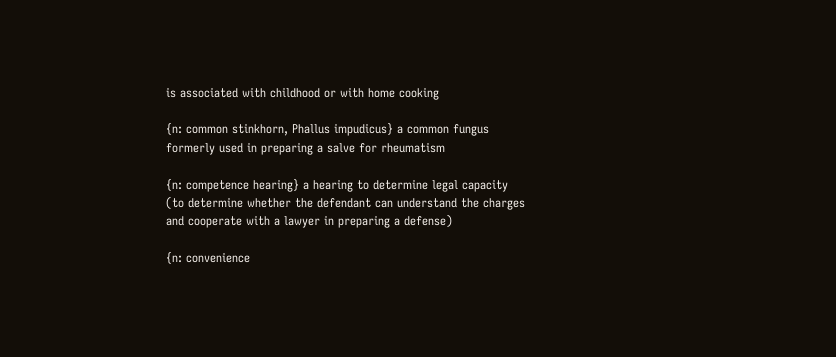is associated with childhood or with home cooking

{n: common stinkhorn, Phallus impudicus} a common fungus formerly used in preparing a salve for rheumatism

{n: competence hearing} a hearing to determine legal capacity (to determine whether the defendant can understand the charges and cooperate with a lawyer in preparing a defense)

{n: convenience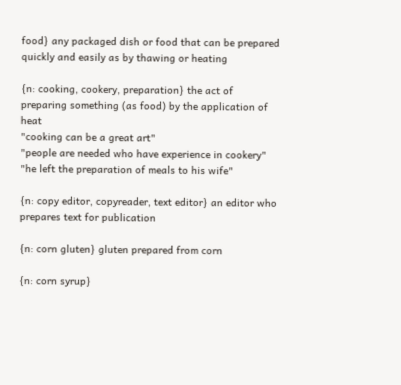food} any packaged dish or food that can be prepared quickly and easily as by thawing or heating

{n: cooking, cookery, preparation} the act of preparing something (as food) by the application of heat
"cooking can be a great art"
"people are needed who have experience in cookery"
"he left the preparation of meals to his wife"

{n: copy editor, copyreader, text editor} an editor who prepares text for publication

{n: corn gluten} gluten prepared from corn

{n: corn syrup}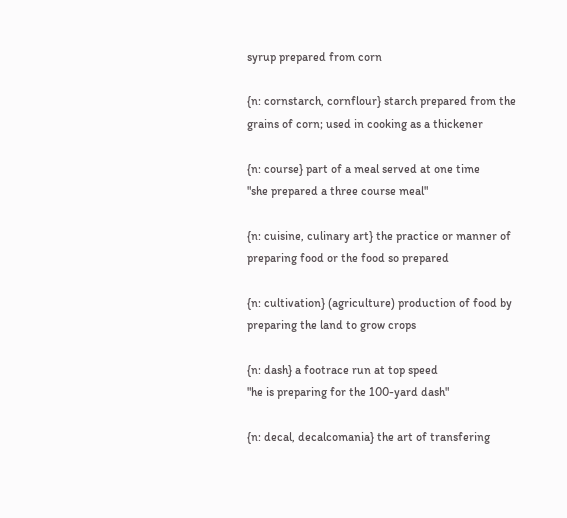syrup prepared from corn

{n: cornstarch, cornflour} starch prepared from the grains of corn; used in cooking as a thickener

{n: course} part of a meal served at one time
"she prepared a three course meal"

{n: cuisine, culinary art} the practice or manner of preparing food or the food so prepared

{n: cultivation} (agriculture) production of food by preparing the land to grow crops

{n: dash} a footrace run at top speed
"he is preparing for the 100-yard dash"

{n: decal, decalcomania} the art of transfering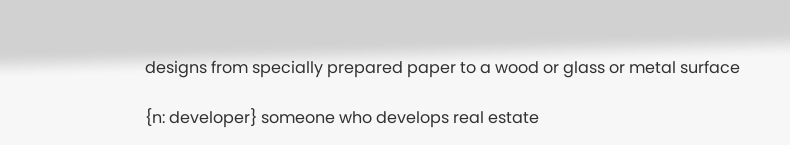designs from specially prepared paper to a wood or glass or metal surface

{n: developer} someone who develops real estate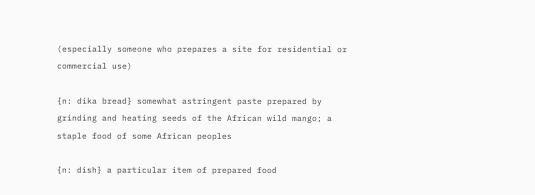(especially someone who prepares a site for residential or commercial use)

{n: dika bread} somewhat astringent paste prepared by grinding and heating seeds of the African wild mango; a staple food of some African peoples

{n: dish} a particular item of prepared food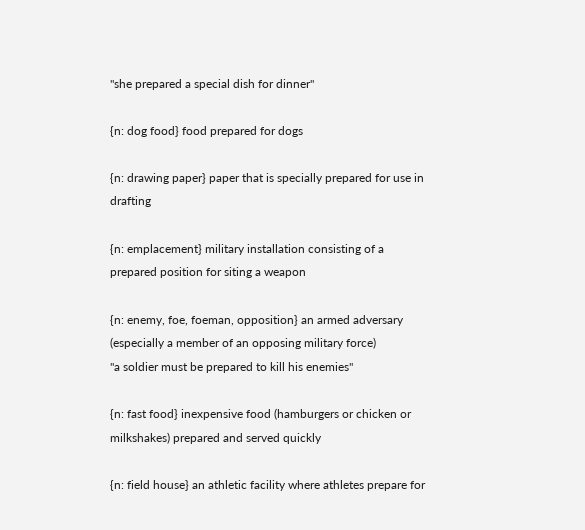"she prepared a special dish for dinner"

{n: dog food} food prepared for dogs

{n: drawing paper} paper that is specially prepared for use in drafting

{n: emplacement} military installation consisting of a prepared position for siting a weapon

{n: enemy, foe, foeman, opposition} an armed adversary (especially a member of an opposing military force)
"a soldier must be prepared to kill his enemies"

{n: fast food} inexpensive food (hamburgers or chicken or milkshakes) prepared and served quickly

{n: field house} an athletic facility where athletes prepare for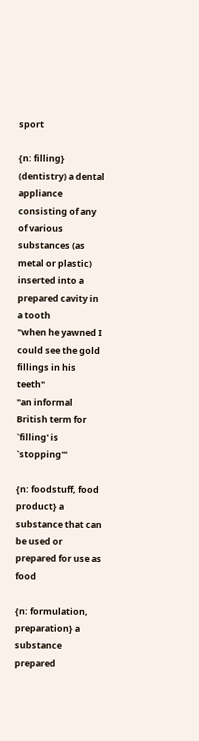sport

{n: filling} (dentistry) a dental appliance consisting of any of various substances (as metal or plastic) inserted into a prepared cavity in a tooth
"when he yawned I could see the gold fillings in his teeth"
"an informal British term for `filling' is `stopping'"

{n: foodstuff, food product} a substance that can be used or prepared for use as food

{n: formulation, preparation} a substance prepared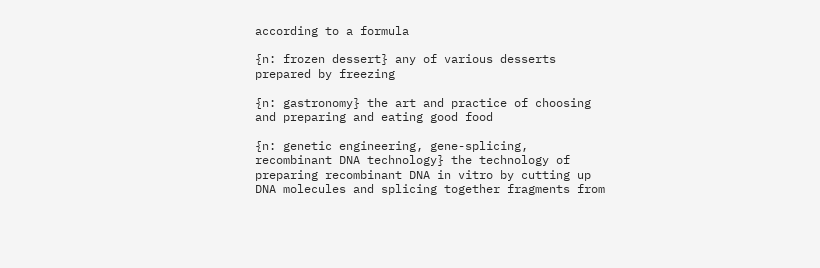according to a formula

{n: frozen dessert} any of various desserts prepared by freezing

{n: gastronomy} the art and practice of choosing and preparing and eating good food

{n: genetic engineering, gene-splicing, recombinant DNA technology} the technology of preparing recombinant DNA in vitro by cutting up DNA molecules and splicing together fragments from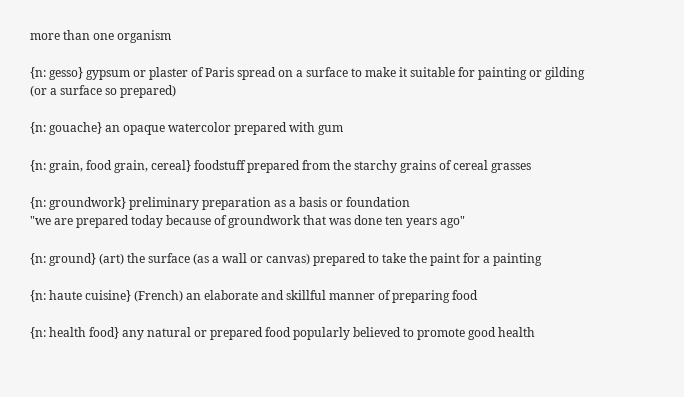more than one organism

{n: gesso} gypsum or plaster of Paris spread on a surface to make it suitable for painting or gilding (or a surface so prepared)

{n: gouache} an opaque watercolor prepared with gum

{n: grain, food grain, cereal} foodstuff prepared from the starchy grains of cereal grasses

{n: groundwork} preliminary preparation as a basis or foundation
"we are prepared today because of groundwork that was done ten years ago"

{n: ground} (art) the surface (as a wall or canvas) prepared to take the paint for a painting

{n: haute cuisine} (French) an elaborate and skillful manner of preparing food

{n: health food} any natural or prepared food popularly believed to promote good health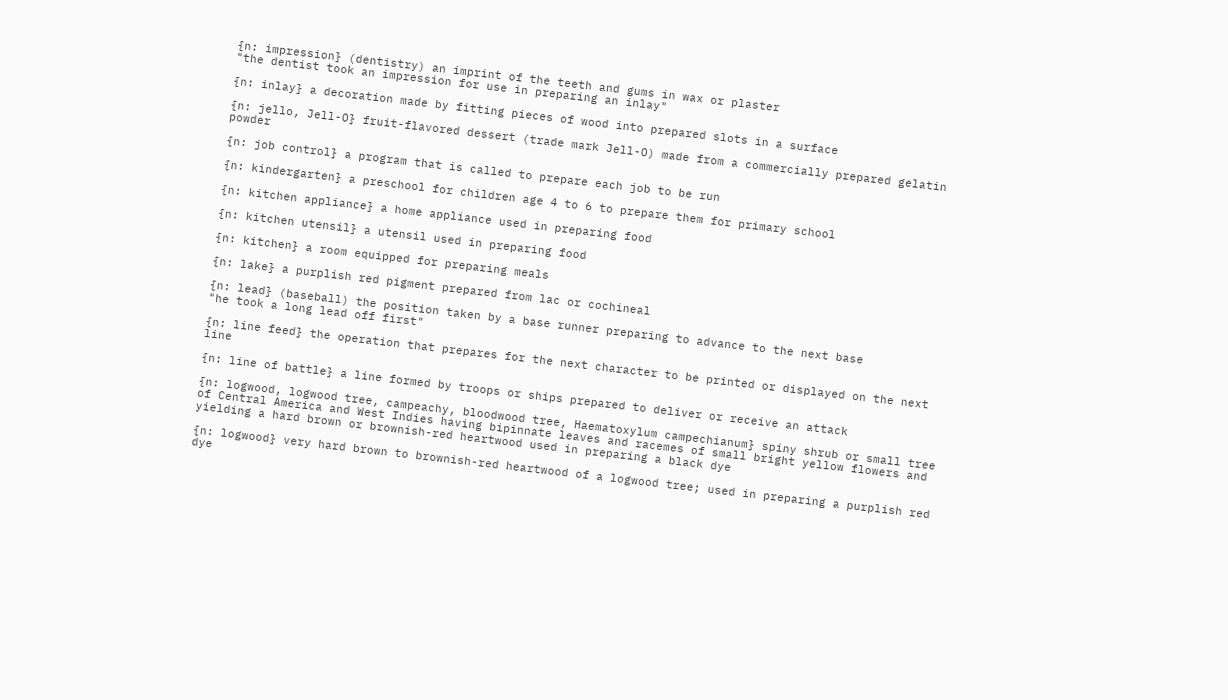{n: impression} (dentistry) an imprint of the teeth and gums in wax or plaster
"the dentist took an impression for use in preparing an inlay"

{n: inlay} a decoration made by fitting pieces of wood into prepared slots in a surface

{n: jello, Jell-O} fruit-flavored dessert (trade mark Jell-O) made from a commercially prepared gelatin powder

{n: job control} a program that is called to prepare each job to be run

{n: kindergarten} a preschool for children age 4 to 6 to prepare them for primary school

{n: kitchen appliance} a home appliance used in preparing food

{n: kitchen utensil} a utensil used in preparing food

{n: kitchen} a room equipped for preparing meals

{n: lake} a purplish red pigment prepared from lac or cochineal

{n: lead} (baseball) the position taken by a base runner preparing to advance to the next base
"he took a long lead off first"

{n: line feed} the operation that prepares for the next character to be printed or displayed on the next line

{n: line of battle} a line formed by troops or ships prepared to deliver or receive an attack

{n: logwood, logwood tree, campeachy, bloodwood tree, Haematoxylum campechianum} spiny shrub or small tree of Central America and West Indies having bipinnate leaves and racemes of small bright yellow flowers and yielding a hard brown or brownish-red heartwood used in preparing a black dye

{n: logwood} very hard brown to brownish-red heartwood of a logwood tree; used in preparing a purplish red dye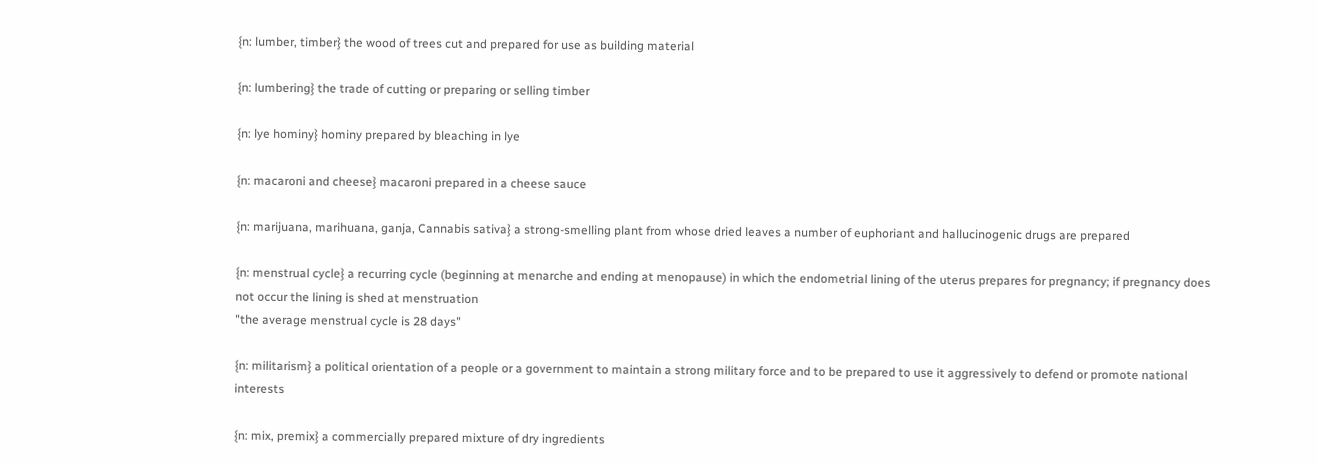{n: lumber, timber} the wood of trees cut and prepared for use as building material

{n: lumbering} the trade of cutting or preparing or selling timber

{n: lye hominy} hominy prepared by bleaching in lye

{n: macaroni and cheese} macaroni prepared in a cheese sauce

{n: marijuana, marihuana, ganja, Cannabis sativa} a strong-smelling plant from whose dried leaves a number of euphoriant and hallucinogenic drugs are prepared

{n: menstrual cycle} a recurring cycle (beginning at menarche and ending at menopause) in which the endometrial lining of the uterus prepares for pregnancy; if pregnancy does not occur the lining is shed at menstruation
"the average menstrual cycle is 28 days"

{n: militarism} a political orientation of a people or a government to maintain a strong military force and to be prepared to use it aggressively to defend or promote national interests

{n: mix, premix} a commercially prepared mixture of dry ingredients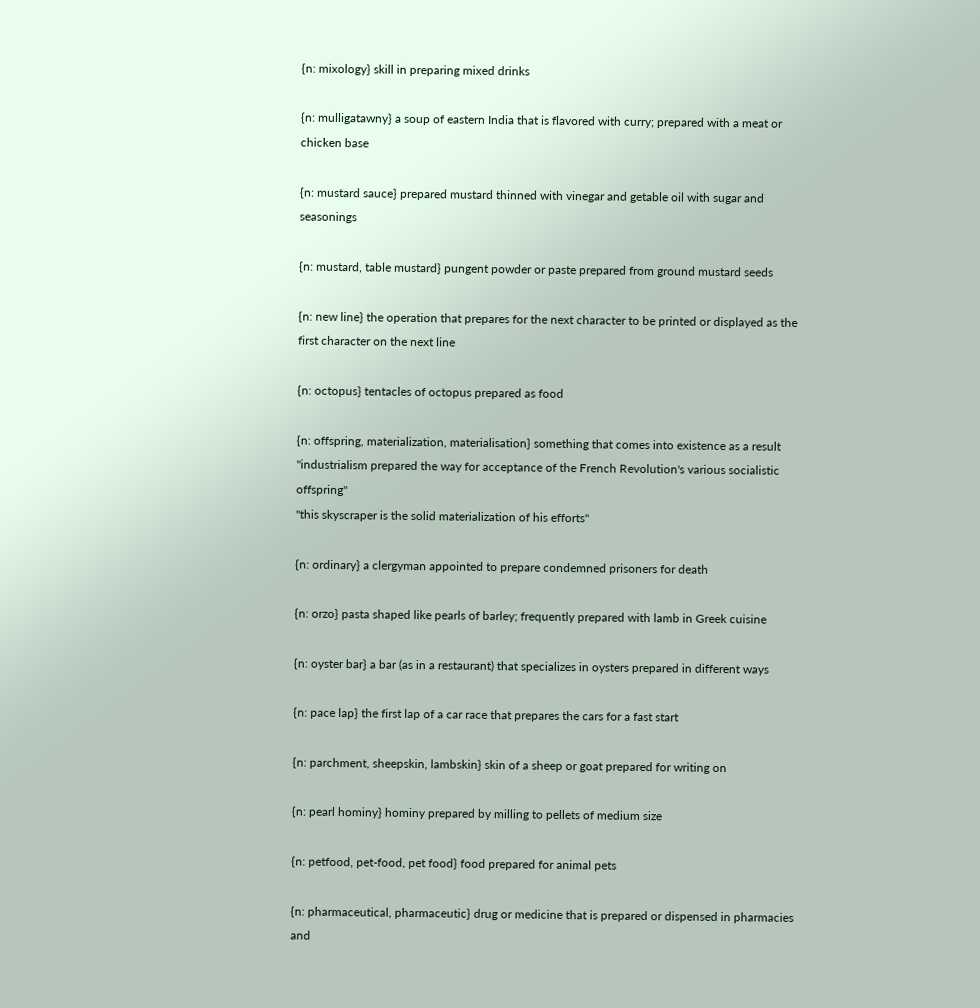{n: mixology} skill in preparing mixed drinks

{n: mulligatawny} a soup of eastern India that is flavored with curry; prepared with a meat or chicken base

{n: mustard sauce} prepared mustard thinned with vinegar and getable oil with sugar and seasonings

{n: mustard, table mustard} pungent powder or paste prepared from ground mustard seeds

{n: new line} the operation that prepares for the next character to be printed or displayed as the first character on the next line

{n: octopus} tentacles of octopus prepared as food

{n: offspring, materialization, materialisation} something that comes into existence as a result
"industrialism prepared the way for acceptance of the French Revolution's various socialistic offspring"
"this skyscraper is the solid materialization of his efforts"

{n: ordinary} a clergyman appointed to prepare condemned prisoners for death

{n: orzo} pasta shaped like pearls of barley; frequently prepared with lamb in Greek cuisine

{n: oyster bar} a bar (as in a restaurant) that specializes in oysters prepared in different ways

{n: pace lap} the first lap of a car race that prepares the cars for a fast start

{n: parchment, sheepskin, lambskin} skin of a sheep or goat prepared for writing on

{n: pearl hominy} hominy prepared by milling to pellets of medium size

{n: petfood, pet-food, pet food} food prepared for animal pets

{n: pharmaceutical, pharmaceutic} drug or medicine that is prepared or dispensed in pharmacies and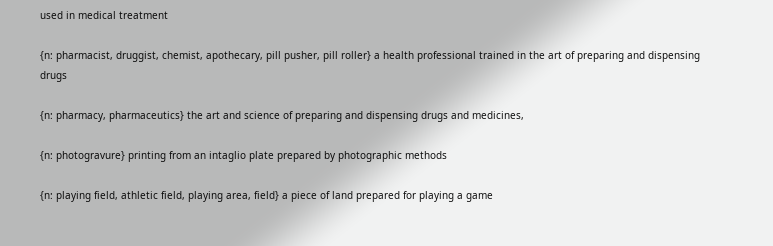used in medical treatment

{n: pharmacist, druggist, chemist, apothecary, pill pusher, pill roller} a health professional trained in the art of preparing and dispensing drugs

{n: pharmacy, pharmaceutics} the art and science of preparing and dispensing drugs and medicines,

{n: photogravure} printing from an intaglio plate prepared by photographic methods

{n: playing field, athletic field, playing area, field} a piece of land prepared for playing a game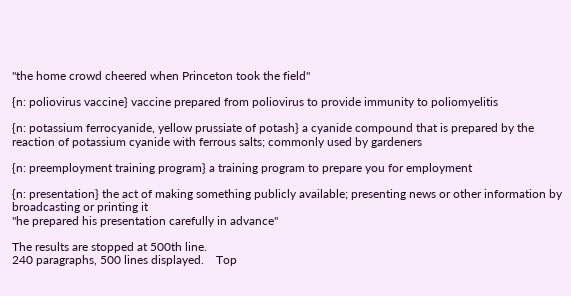"the home crowd cheered when Princeton took the field"

{n: poliovirus vaccine} vaccine prepared from poliovirus to provide immunity to poliomyelitis

{n: potassium ferrocyanide, yellow prussiate of potash} a cyanide compound that is prepared by the reaction of potassium cyanide with ferrous salts; commonly used by gardeners

{n: preemployment training program} a training program to prepare you for employment

{n: presentation} the act of making something publicly available; presenting news or other information by broadcasting or printing it
"he prepared his presentation carefully in advance"

The results are stopped at 500th line.
240 paragraphs, 500 lines displayed.    Top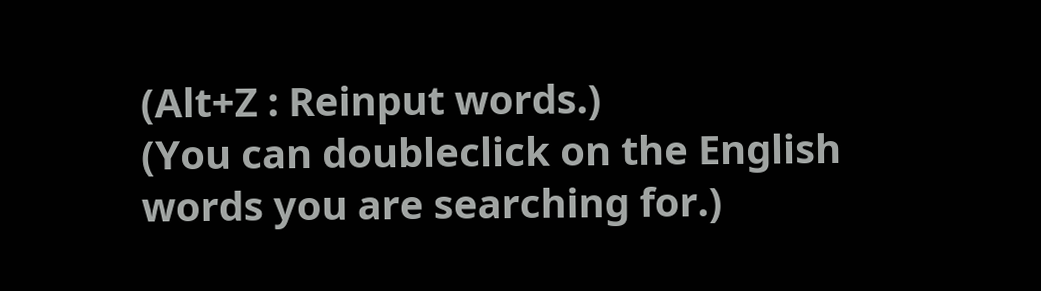(Alt+Z : Reinput words.)
(You can doubleclick on the English words you are searching for.)